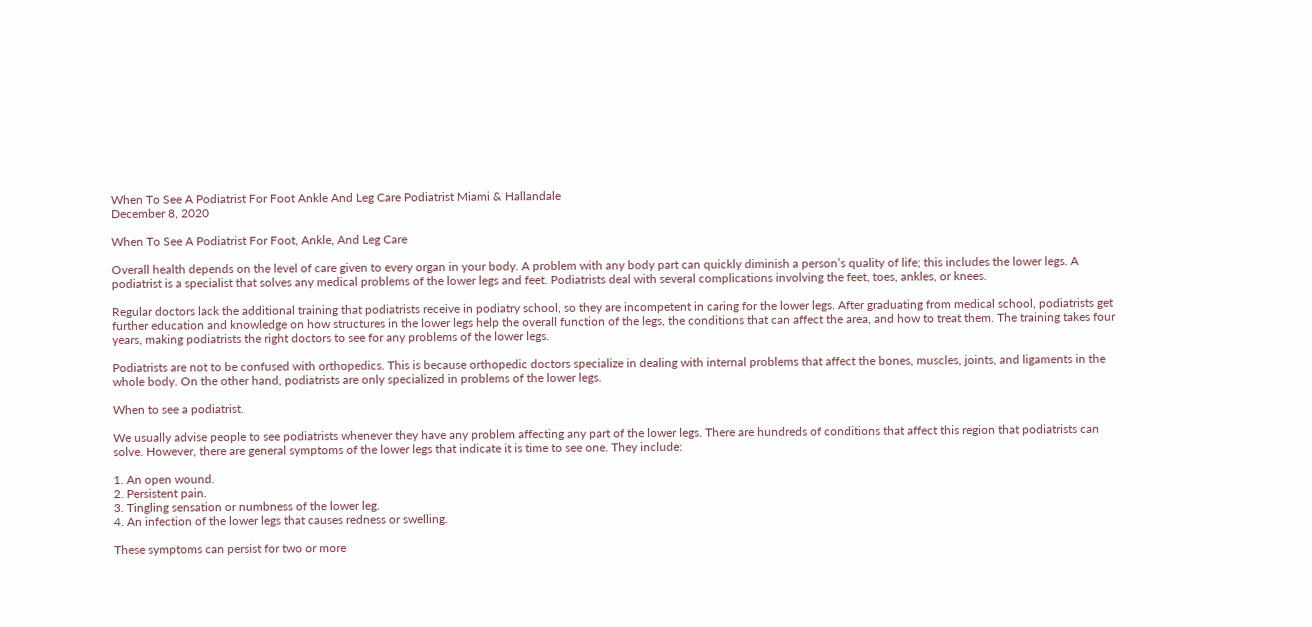When To See A Podiatrist For Foot Ankle And Leg Care Podiatrist Miami & Hallandale
December 8, 2020

When To See A Podiatrist For Foot, Ankle, And Leg Care

Overall health depends on the level of care given to every organ in your body. A problem with any body part can quickly diminish a person’s quality of life; this includes the lower legs. A podiatrist is a specialist that solves any medical problems of the lower legs and feet. Podiatrists deal with several complications involving the feet, toes, ankles, or knees.

Regular doctors lack the additional training that podiatrists receive in podiatry school, so they are incompetent in caring for the lower legs. After graduating from medical school, podiatrists get further education and knowledge on how structures in the lower legs help the overall function of the legs, the conditions that can affect the area, and how to treat them. The training takes four years, making podiatrists the right doctors to see for any problems of the lower legs.

Podiatrists are not to be confused with orthopedics. This is because orthopedic doctors specialize in dealing with internal problems that affect the bones, muscles, joints, and ligaments in the whole body. On the other hand, podiatrists are only specialized in problems of the lower legs.

When to see a podiatrist.

We usually advise people to see podiatrists whenever they have any problem affecting any part of the lower legs. There are hundreds of conditions that affect this region that podiatrists can solve. However, there are general symptoms of the lower legs that indicate it is time to see one. They include:

1. An open wound.
2. Persistent pain.
3. Tingling sensation or numbness of the lower leg.
4. An infection of the lower legs that causes redness or swelling.

These symptoms can persist for two or more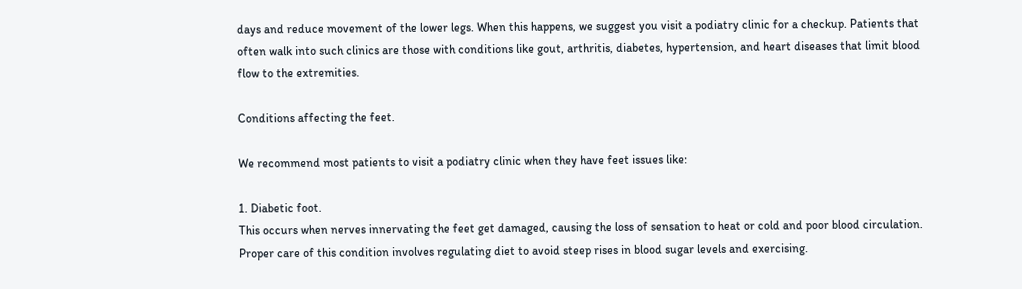days and reduce movement of the lower legs. When this happens, we suggest you visit a podiatry clinic for a checkup. Patients that often walk into such clinics are those with conditions like gout, arthritis, diabetes, hypertension, and heart diseases that limit blood flow to the extremities.

Conditions affecting the feet.

We recommend most patients to visit a podiatry clinic when they have feet issues like:

1. Diabetic foot.
This occurs when nerves innervating the feet get damaged, causing the loss of sensation to heat or cold and poor blood circulation. Proper care of this condition involves regulating diet to avoid steep rises in blood sugar levels and exercising.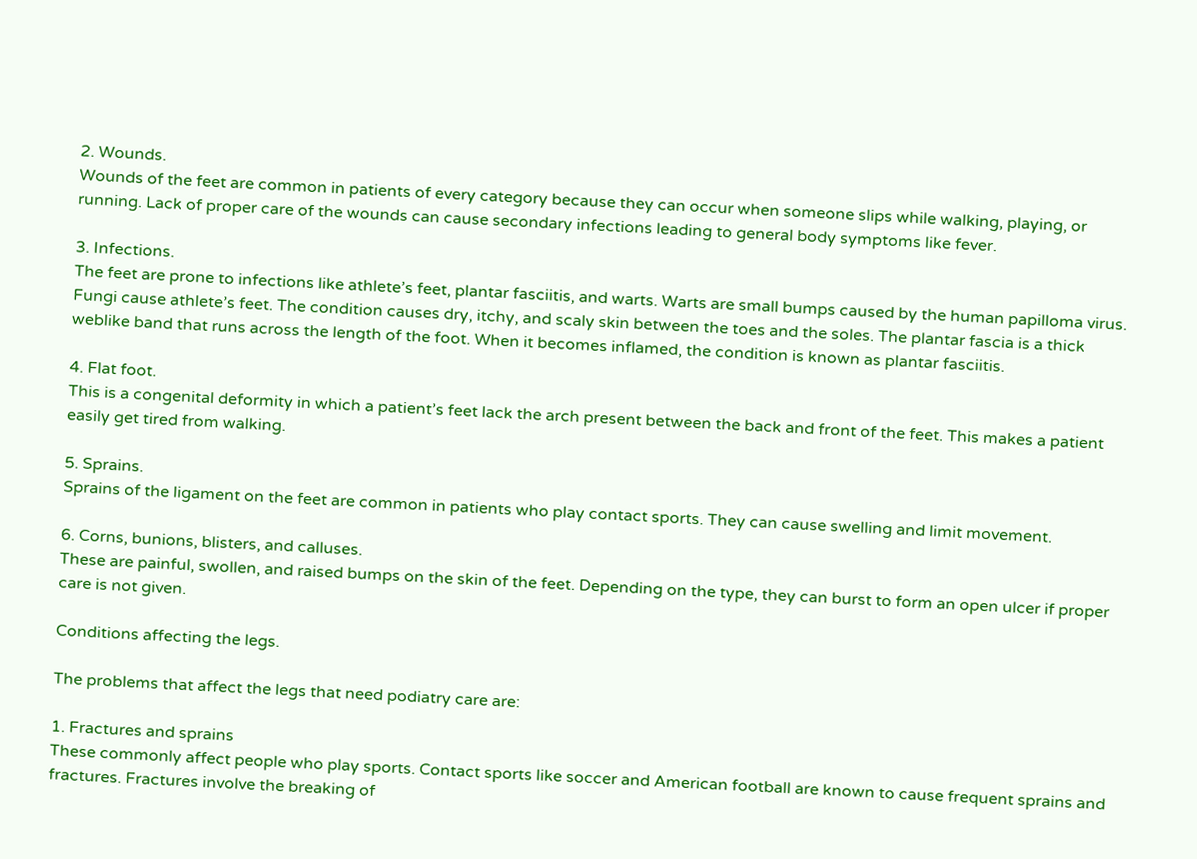2. Wounds.
Wounds of the feet are common in patients of every category because they can occur when someone slips while walking, playing, or running. Lack of proper care of the wounds can cause secondary infections leading to general body symptoms like fever.

3. Infections.
The feet are prone to infections like athlete’s feet, plantar fasciitis, and warts. Warts are small bumps caused by the human papilloma virus. Fungi cause athlete’s feet. The condition causes dry, itchy, and scaly skin between the toes and the soles. The plantar fascia is a thick weblike band that runs across the length of the foot. When it becomes inflamed, the condition is known as plantar fasciitis.

4. Flat foot.
This is a congenital deformity in which a patient’s feet lack the arch present between the back and front of the feet. This makes a patient easily get tired from walking.

5. Sprains.
Sprains of the ligament on the feet are common in patients who play contact sports. They can cause swelling and limit movement.

6. Corns, bunions, blisters, and calluses.
These are painful, swollen, and raised bumps on the skin of the feet. Depending on the type, they can burst to form an open ulcer if proper care is not given.

Conditions affecting the legs.

The problems that affect the legs that need podiatry care are:

1. Fractures and sprains
These commonly affect people who play sports. Contact sports like soccer and American football are known to cause frequent sprains and fractures. Fractures involve the breaking of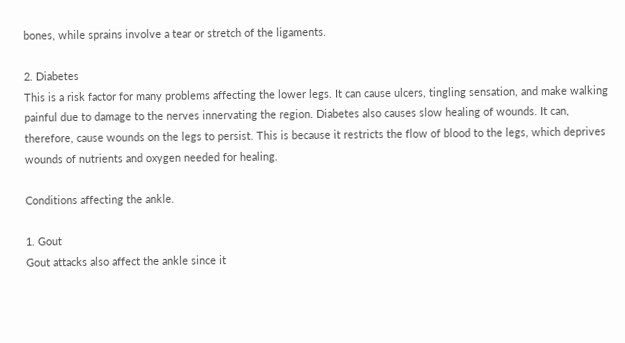bones, while sprains involve a tear or stretch of the ligaments.

2. Diabetes
This is a risk factor for many problems affecting the lower legs. It can cause ulcers, tingling sensation, and make walking painful due to damage to the nerves innervating the region. Diabetes also causes slow healing of wounds. It can, therefore, cause wounds on the legs to persist. This is because it restricts the flow of blood to the legs, which deprives wounds of nutrients and oxygen needed for healing.

Conditions affecting the ankle.

1. Gout
Gout attacks also affect the ankle since it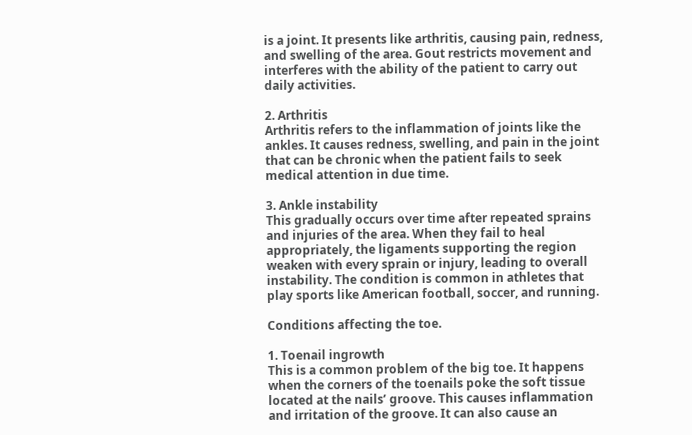is a joint. It presents like arthritis, causing pain, redness, and swelling of the area. Gout restricts movement and interferes with the ability of the patient to carry out daily activities.

2. Arthritis
Arthritis refers to the inflammation of joints like the ankles. It causes redness, swelling, and pain in the joint that can be chronic when the patient fails to seek medical attention in due time.

3. Ankle instability
This gradually occurs over time after repeated sprains and injuries of the area. When they fail to heal appropriately, the ligaments supporting the region weaken with every sprain or injury, leading to overall instability. The condition is common in athletes that play sports like American football, soccer, and running.

Conditions affecting the toe.

1. Toenail ingrowth
This is a common problem of the big toe. It happens when the corners of the toenails poke the soft tissue located at the nails’ groove. This causes inflammation and irritation of the groove. It can also cause an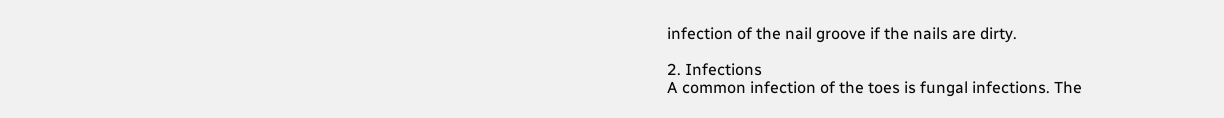infection of the nail groove if the nails are dirty.

2. Infections
A common infection of the toes is fungal infections. The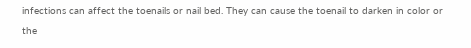infections can affect the toenails or nail bed. They can cause the toenail to darken in color or the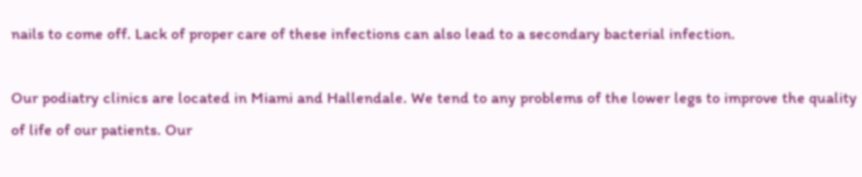nails to come off. Lack of proper care of these infections can also lead to a secondary bacterial infection.

Our podiatry clinics are located in Miami and Hallendale. We tend to any problems of the lower legs to improve the quality of life of our patients. Our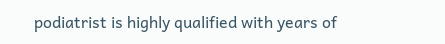podiatrist is highly qualified with years of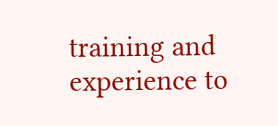training and experience to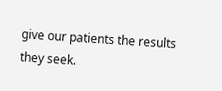give our patients the results they seek.